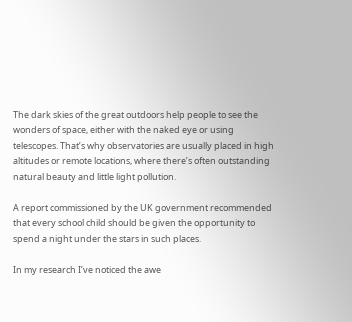The dark skies of the great outdoors help people to see the wonders of space, either with the naked eye or using telescopes. That’s why observatories are usually placed in high altitudes or remote locations, where there’s often outstanding natural beauty and little light pollution.

A report commissioned by the UK government recommended that every school child should be given the opportunity to spend a night under the stars in such places.

In my research I’ve noticed the awe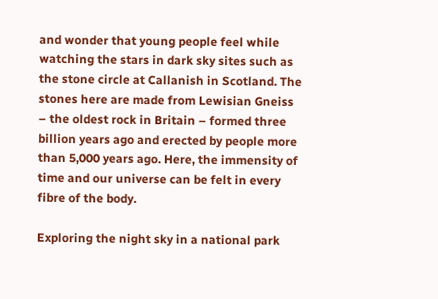and wonder that young people feel while watching the stars in dark sky sites such as the stone circle at Callanish in Scotland. The stones here are made from Lewisian Gneiss – the oldest rock in Britain – formed three billion years ago and erected by people more than 5,000 years ago. Here, the immensity of time and our universe can be felt in every fibre of the body.

Exploring the night sky in a national park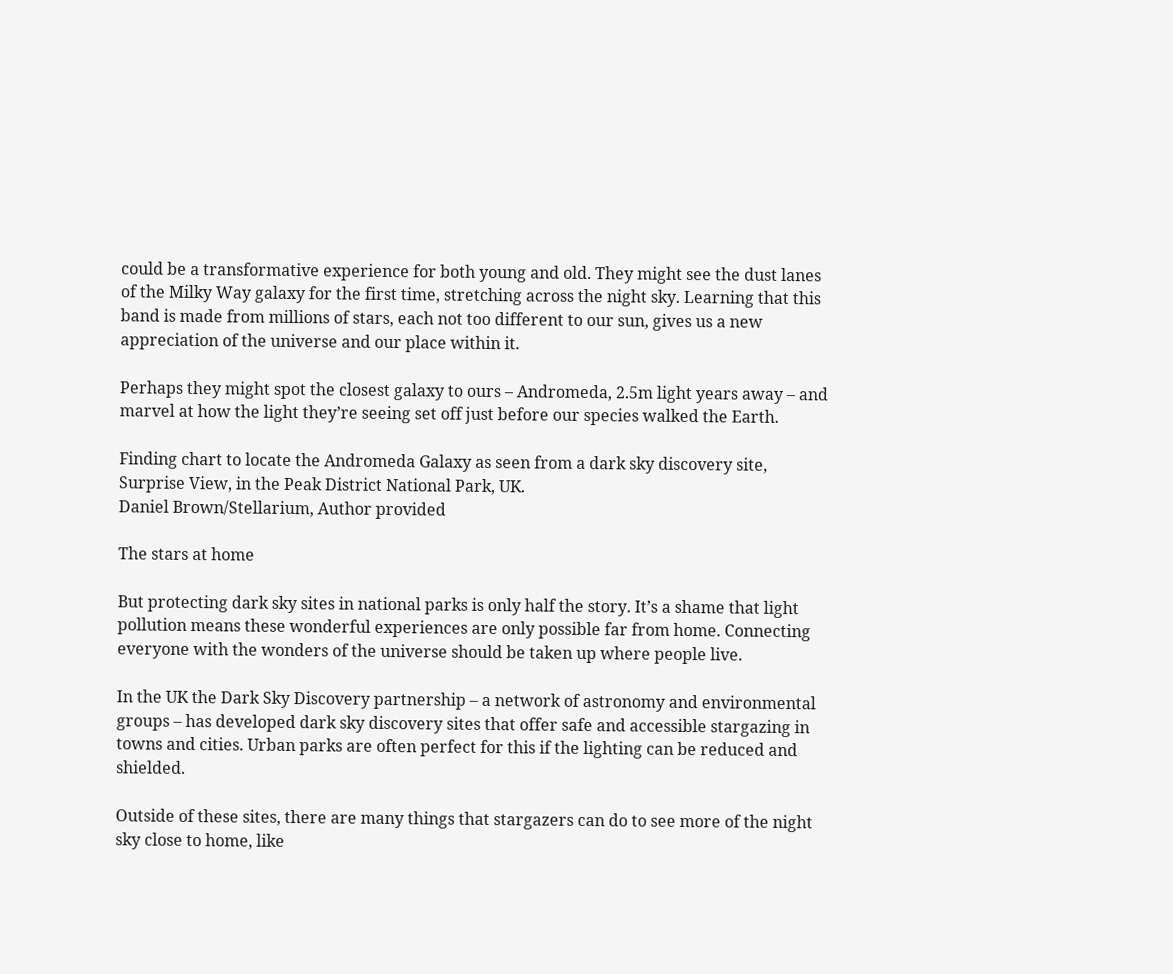could be a transformative experience for both young and old. They might see the dust lanes of the Milky Way galaxy for the first time, stretching across the night sky. Learning that this band is made from millions of stars, each not too different to our sun, gives us a new appreciation of the universe and our place within it.

Perhaps they might spot the closest galaxy to ours – Andromeda, 2.5m light years away – and marvel at how the light they’re seeing set off just before our species walked the Earth.

Finding chart to locate the Andromeda Galaxy as seen from a dark sky discovery site, Surprise View, in the Peak District National Park, UK.
Daniel Brown/Stellarium, Author provided

The stars at home

But protecting dark sky sites in national parks is only half the story. It’s a shame that light pollution means these wonderful experiences are only possible far from home. Connecting everyone with the wonders of the universe should be taken up where people live.

In the UK the Dark Sky Discovery partnership – a network of astronomy and environmental groups – has developed dark sky discovery sites that offer safe and accessible stargazing in towns and cities. Urban parks are often perfect for this if the lighting can be reduced and shielded.

Outside of these sites, there are many things that stargazers can do to see more of the night sky close to home, like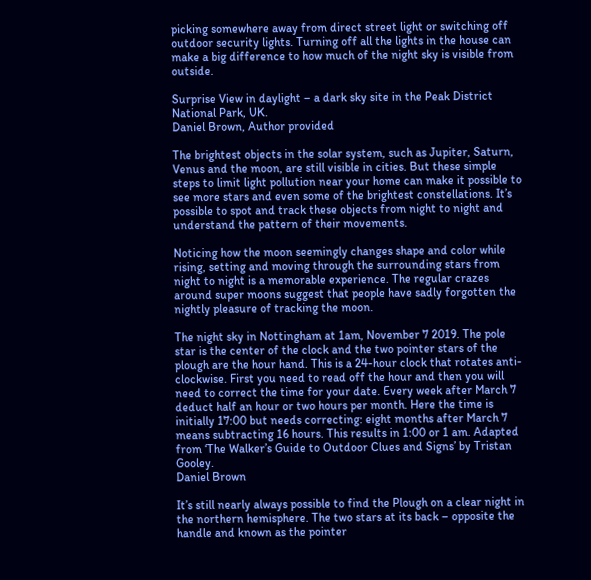picking somewhere away from direct street light or switching off outdoor security lights. Turning off all the lights in the house can make a big difference to how much of the night sky is visible from outside.

Surprise View in daylight – a dark sky site in the Peak District National Park, UK.
Daniel Brown, Author provided

The brightest objects in the solar system, such as Jupiter, Saturn, Venus and the moon, are still visible in cities. But these simple steps to limit light pollution near your home can make it possible to see more stars and even some of the brightest constellations. It’s possible to spot and track these objects from night to night and understand the pattern of their movements.

Noticing how the moon seemingly changes shape and color while rising, setting and moving through the surrounding stars from night to night is a memorable experience. The regular crazes around super moons suggest that people have sadly forgotten the nightly pleasure of tracking the moon.

The night sky in Nottingham at 1am, November 7 2019. The pole star is the center of the clock and the two pointer stars of the plough are the hour hand. This is a 24-hour clock that rotates anti-clockwise. First you need to read off the hour and then you will need to correct the time for your date. Every week after March 7 deduct half an hour or two hours per month. Here the time is initially 17:00 but needs correcting: eight months after March 7 means subtracting 16 hours. This results in 1:00 or 1 am. Adapted from ‘The Walker’s Guide to Outdoor Clues and Signs’ by Tristan Gooley.
Daniel Brown

It’s still nearly always possible to find the Plough on a clear night in the northern hemisphere. The two stars at its back – opposite the handle and known as the pointer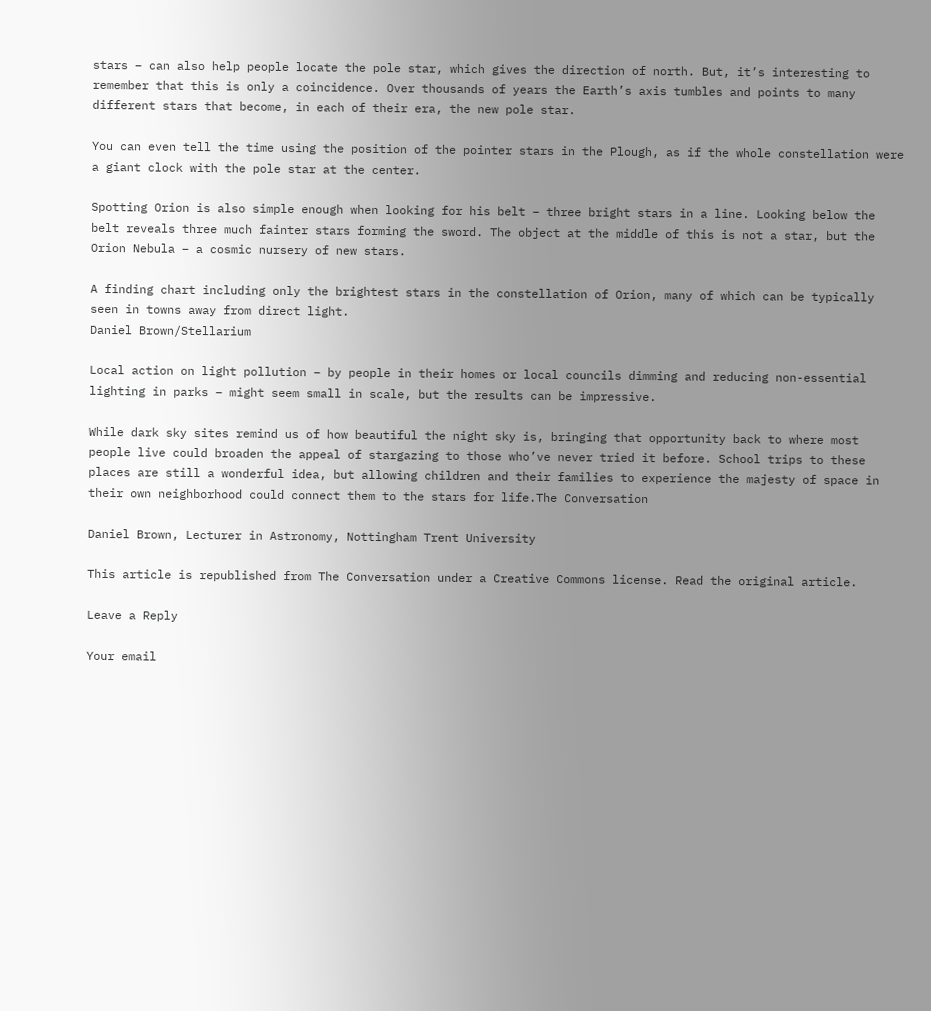stars – can also help people locate the pole star, which gives the direction of north. But, it’s interesting to remember that this is only a coincidence. Over thousands of years the Earth’s axis tumbles and points to many different stars that become, in each of their era, the new pole star.

You can even tell the time using the position of the pointer stars in the Plough, as if the whole constellation were a giant clock with the pole star at the center.

Spotting Orion is also simple enough when looking for his belt – three bright stars in a line. Looking below the belt reveals three much fainter stars forming the sword. The object at the middle of this is not a star, but the Orion Nebula – a cosmic nursery of new stars.

A finding chart including only the brightest stars in the constellation of Orion, many of which can be typically seen in towns away from direct light.
Daniel Brown/Stellarium

Local action on light pollution – by people in their homes or local councils dimming and reducing non-essential lighting in parks – might seem small in scale, but the results can be impressive.

While dark sky sites remind us of how beautiful the night sky is, bringing that opportunity back to where most people live could broaden the appeal of stargazing to those who’ve never tried it before. School trips to these places are still a wonderful idea, but allowing children and their families to experience the majesty of space in their own neighborhood could connect them to the stars for life.The Conversation

Daniel Brown, Lecturer in Astronomy, Nottingham Trent University

This article is republished from The Conversation under a Creative Commons license. Read the original article.

Leave a Reply

Your email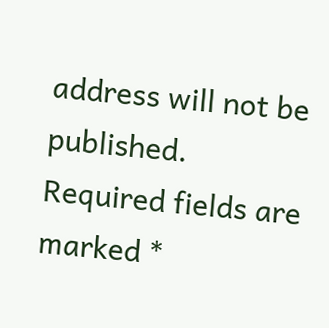address will not be published. Required fields are marked *